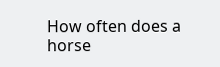How often does a horse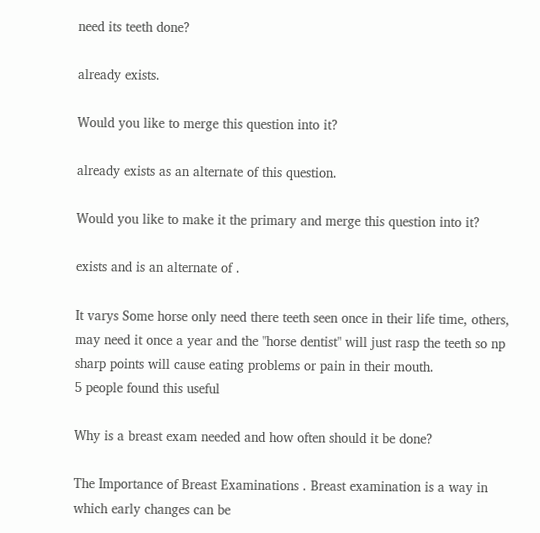need its teeth done?

already exists.

Would you like to merge this question into it?

already exists as an alternate of this question.

Would you like to make it the primary and merge this question into it?

exists and is an alternate of .

It varys Some horse only need there teeth seen once in their life time, others, may need it once a year and the "horse dentist" will just rasp the teeth so np sharp points will cause eating problems or pain in their mouth.
5 people found this useful

Why is a breast exam needed and how often should it be done?

The Importance of Breast Examinations . Breast examination is a way in which early changes can be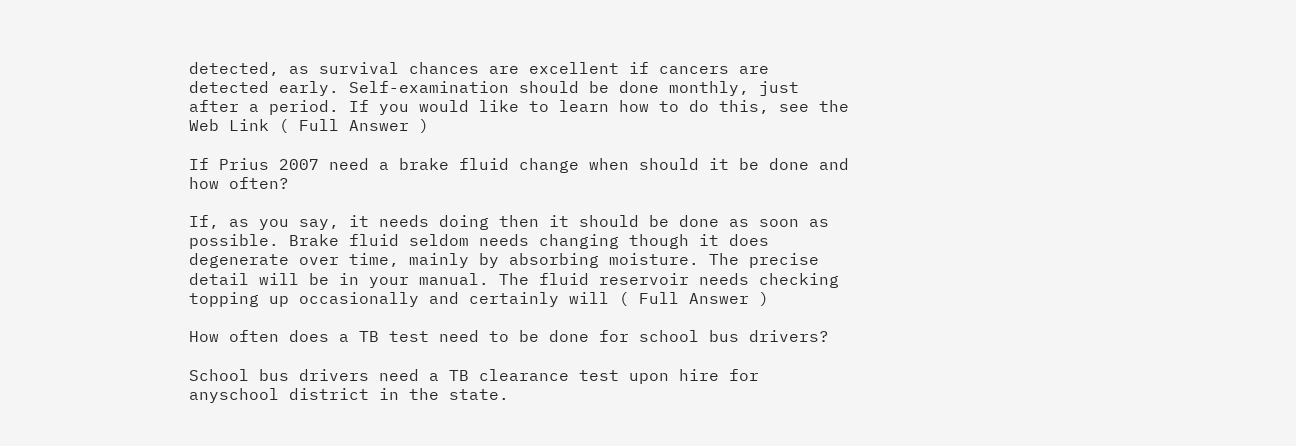detected, as survival chances are excellent if cancers are detected early. Self-examination should be done monthly, just after a period. If you would like to learn how to do this, see the Web Link ( Full Answer )

If Prius 2007 need a brake fluid change when should it be done and how often?

If, as you say, it needs doing then it should be done as soon as possible. Brake fluid seldom needs changing though it does degenerate over time, mainly by absorbing moisture. The precise detail will be in your manual. The fluid reservoir needs checking topping up occasionally and certainly will ( Full Answer )

How often does a TB test need to be done for school bus drivers?

School bus drivers need a TB clearance test upon hire for anyschool district in the state.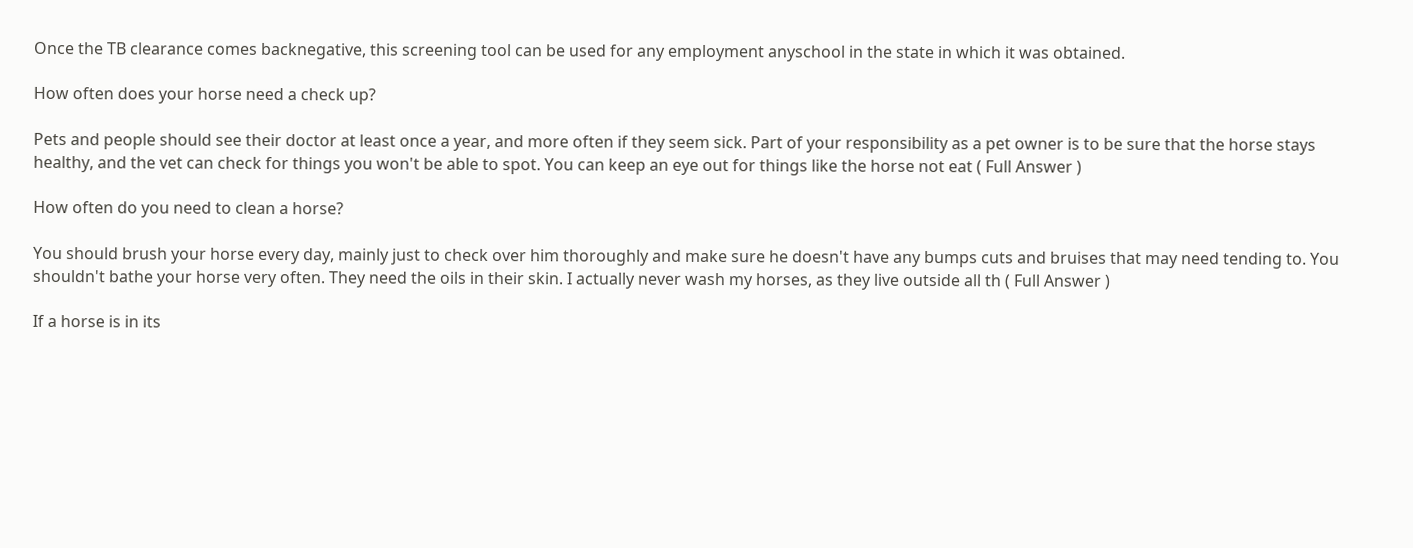Once the TB clearance comes backnegative, this screening tool can be used for any employment anyschool in the state in which it was obtained.

How often does your horse need a check up?

Pets and people should see their doctor at least once a year, and more often if they seem sick. Part of your responsibility as a pet owner is to be sure that the horse stays healthy, and the vet can check for things you won't be able to spot. You can keep an eye out for things like the horse not eat ( Full Answer )

How often do you need to clean a horse?

You should brush your horse every day, mainly just to check over him thoroughly and make sure he doesn't have any bumps cuts and bruises that may need tending to. You shouldn't bathe your horse very often. They need the oils in their skin. I actually never wash my horses, as they live outside all th ( Full Answer )

If a horse is in its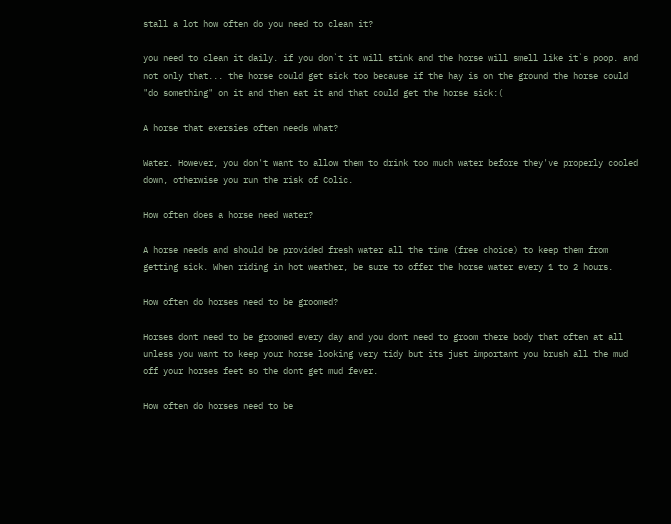stall a lot how often do you need to clean it?

you need to clean it daily. if you don`t it will stink and the horse will smell like it`s poop. and not only that... the horse could get sick too because if the hay is on the ground the horse could "do something" on it and then eat it and that could get the horse sick:(

A horse that exersies often needs what?

Water. However, you don't want to allow them to drink too much water before they've properly cooled down, otherwise you run the risk of Colic.

How often does a horse need water?

A horse needs and should be provided fresh water all the time (free choice) to keep them from getting sick. When riding in hot weather, be sure to offer the horse water every 1 to 2 hours.

How often do horses need to be groomed?

Horses dont need to be groomed every day and you dont need to groom there body that often at all unless you want to keep your horse looking very tidy but its just important you brush all the mud off your horses feet so the dont get mud fever.

How often do horses need to be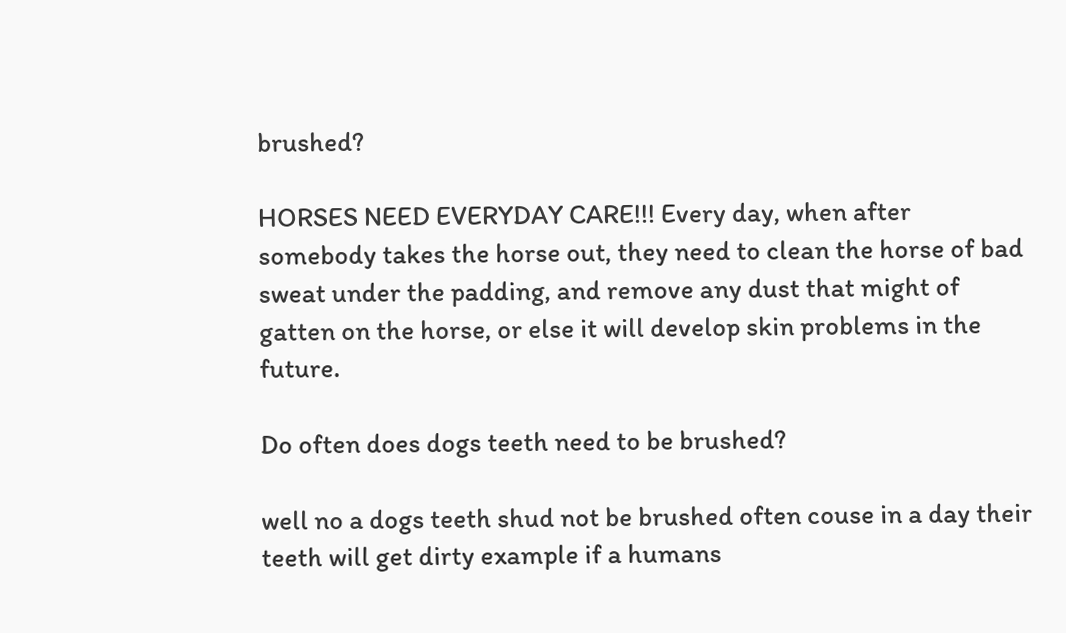brushed?

HORSES NEED EVERYDAY CARE!!! Every day, when after somebody takes the horse out, they need to clean the horse of bad sweat under the padding, and remove any dust that might of gatten on the horse, or else it will develop skin problems in the future.

Do often does dogs teeth need to be brushed?

well no a dogs teeth shud not be brushed often couse in a day their teeth will get dirty example if a humans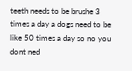teeth needs to be brushe 3 times a day a dogs need to be like 50 times a day so no you dont ned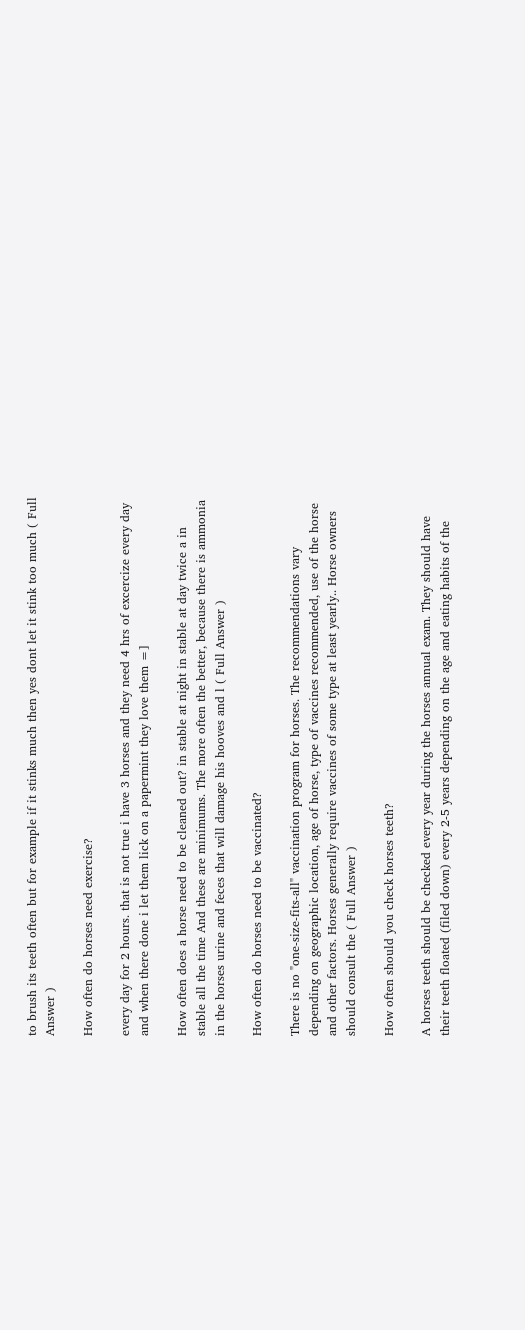to brush its teeth often but for example if it stinks much then yes dont let it stink too much ( Full Answer )

How often do horses need exercise?

every day for 2 hours. that is not true i have 3 horses and they need 4 hrs of excercize every day and when there done i let them lick on a papermint they love them =]

How often does a horse need to be cleaned out? in stable at night in stable at day twice a in stable all the time And these are minimums. The more often the better, because there is ammonia in the horses urine and feces that will damage his hooves and l ( Full Answer )

How often do horses need to be vaccinated?

There is no "one-size-fits-all" vaccination program for horses. The recommendations vary depending on geographic location, age of horse, type of vaccines recommended, use of the horse and other factors. Horses generally require vaccines of some type at least yearly.. Horse owners should consult the ( Full Answer )

How often should you check horses teeth?

A horses teeth should be checked every year during the horses annual exam. They should have their teeth floated (filed down) every 2-5 years depending on the age and eating habits of the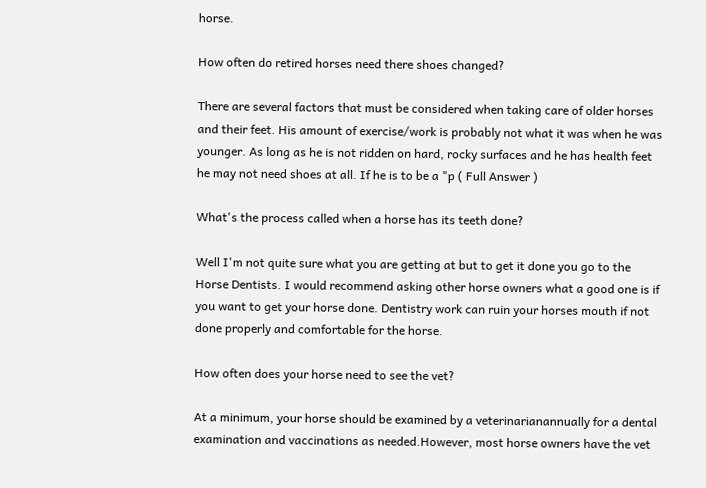horse.

How often do retired horses need there shoes changed?

There are several factors that must be considered when taking care of older horses and their feet. His amount of exercise/work is probably not what it was when he was younger. As long as he is not ridden on hard, rocky surfaces and he has health feet he may not need shoes at all. If he is to be a "p ( Full Answer )

What's the process called when a horse has its teeth done?

Well I'm not quite sure what you are getting at but to get it done you go to the Horse Dentists. I would recommend asking other horse owners what a good one is if you want to get your horse done. Dentistry work can ruin your horses mouth if not done properly and comfortable for the horse.

How often does your horse need to see the vet?

At a minimum, your horse should be examined by a veterinarianannually for a dental examination and vaccinations as needed.However, most horse owners have the vet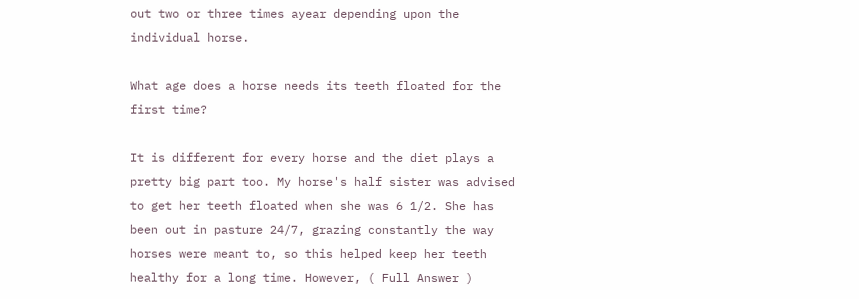out two or three times ayear depending upon the individual horse.

What age does a horse needs its teeth floated for the first time?

It is different for every horse and the diet plays a pretty big part too. My horse's half sister was advised to get her teeth floated when she was 6 1/2. She has been out in pasture 24/7, grazing constantly the way horses were meant to, so this helped keep her teeth healthy for a long time. However, ( Full Answer )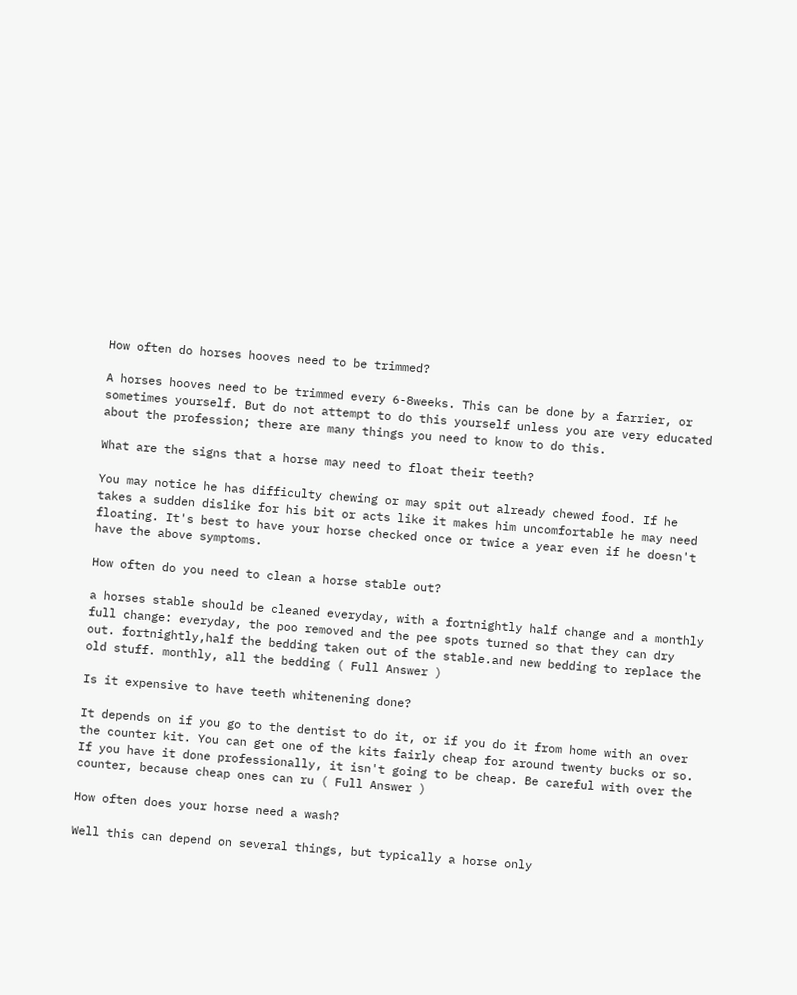How often do horses hooves need to be trimmed?

A horses hooves need to be trimmed every 6-8weeks. This can be done by a farrier, or sometimes yourself. But do not attempt to do this yourself unless you are very educated about the profession; there are many things you need to know to do this.

What are the signs that a horse may need to float their teeth?

You may notice he has difficulty chewing or may spit out already chewed food. If he takes a sudden dislike for his bit or acts like it makes him uncomfortable he may need floating. It's best to have your horse checked once or twice a year even if he doesn't have the above symptoms.

How often do you need to clean a horse stable out?

a horses stable should be cleaned everyday, with a fortnightly half change and a monthly full change: everyday, the poo removed and the pee spots turned so that they can dry out. fortnightly,half the bedding taken out of the stable.and new bedding to replace the old stuff. monthly, all the bedding ( Full Answer )

Is it expensive to have teeth whitenening done?

It depends on if you go to the dentist to do it, or if you do it from home with an over the counter kit. You can get one of the kits fairly cheap for around twenty bucks or so. If you have it done professionally, it isn't going to be cheap. Be careful with over the counter, because cheap ones can ru ( Full Answer )

How often does your horse need a wash?

Well this can depend on several things, but typically a horse only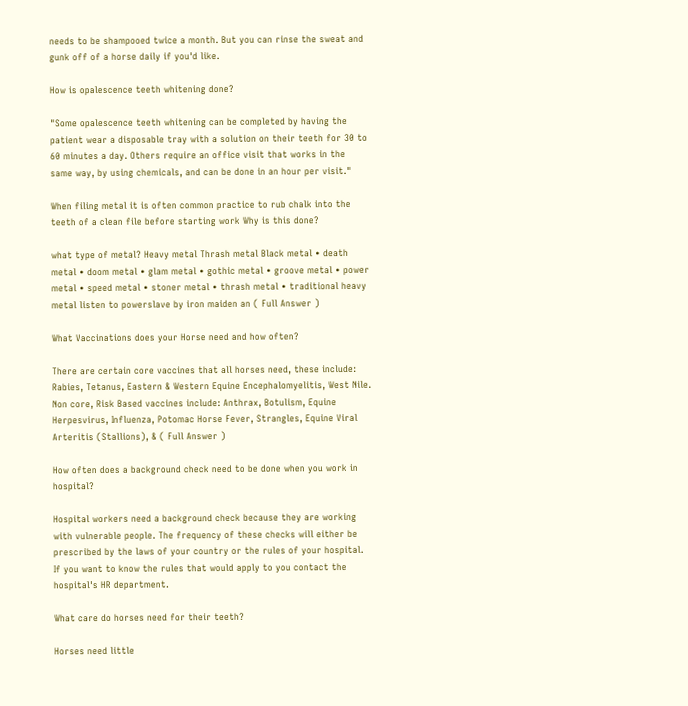needs to be shampooed twice a month. But you can rinse the sweat and gunk off of a horse daily if you'd like.

How is opalescence teeth whitening done?

"Some opalescence teeth whitening can be completed by having the patient wear a disposable tray with a solution on their teeth for 30 to 60 minutes a day. Others require an office visit that works in the same way, by using chemicals, and can be done in an hour per visit."

When filing metal it is often common practice to rub chalk into the teeth of a clean file before starting work Why is this done?

what type of metal? Heavy metal Thrash metal Black metal • death metal • doom metal • glam metal • gothic metal • groove metal • power metal • speed metal • stoner metal • thrash metal • traditional heavy metal listen to powerslave by iron maiden an ( Full Answer )

What Vaccinations does your Horse need and how often?

There are certain core vaccines that all horses need, these include: Rabies, Tetanus, Eastern & Western Equine Encephalomyelitis, West Nile. Non core, Risk Based vaccines include: Anthrax, Botulism, Equine Herpesvirus, Influenza, Potomac Horse Fever, Strangles, Equine Viral Arteritis (Stallions), & ( Full Answer )

How often does a background check need to be done when you work in hospital?

Hospital workers need a background check because they are working with vulnerable people. The frequency of these checks will either be prescribed by the laws of your country or the rules of your hospital. If you want to know the rules that would apply to you contact the hospital's HR department.

What care do horses need for their teeth?

Horses need little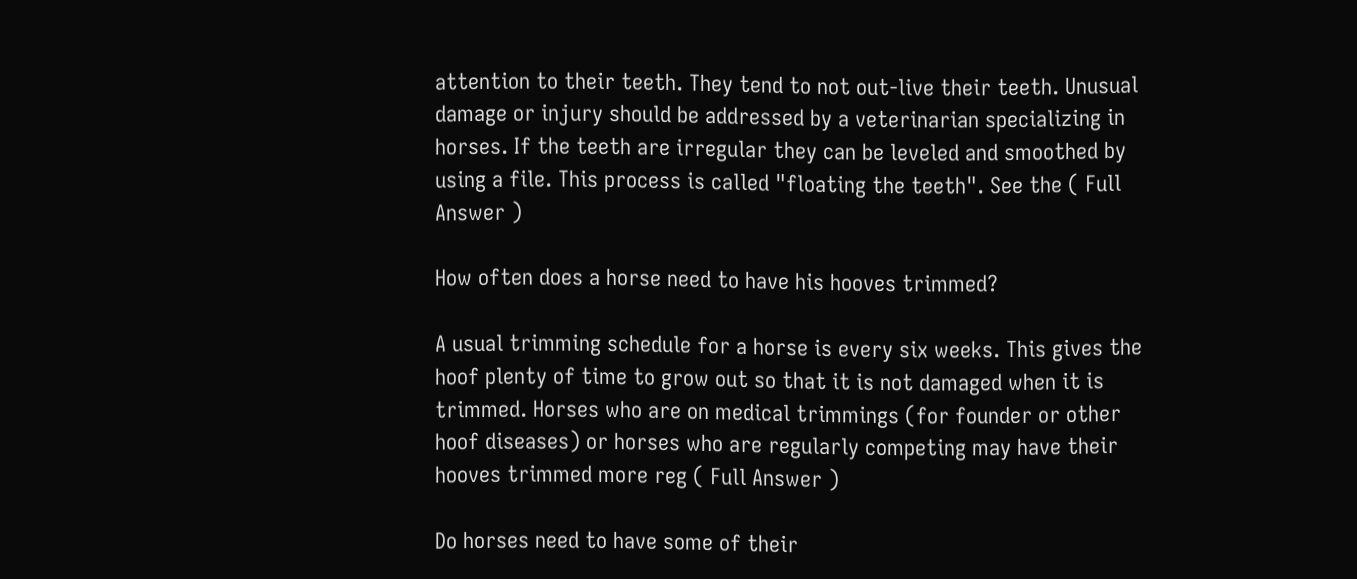attention to their teeth. They tend to not out-live their teeth. Unusual damage or injury should be addressed by a veterinarian specializing in horses. If the teeth are irregular they can be leveled and smoothed by using a file. This process is called "floating the teeth". See the ( Full Answer )

How often does a horse need to have his hooves trimmed?

A usual trimming schedule for a horse is every six weeks. This gives the hoof plenty of time to grow out so that it is not damaged when it is trimmed. Horses who are on medical trimmings (for founder or other hoof diseases) or horses who are regularly competing may have their hooves trimmed more reg ( Full Answer )

Do horses need to have some of their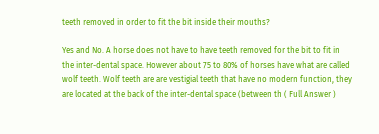teeth removed in order to fit the bit inside their mouths?

Yes and No. A horse does not have to have teeth removed for the bit to fit in the inter-dental space. However about 75 to 80% of horses have what are called wolf teeth. Wolf teeth are are vestigial teeth that have no modern function, they are located at the back of the inter-dental space (between th ( Full Answer )